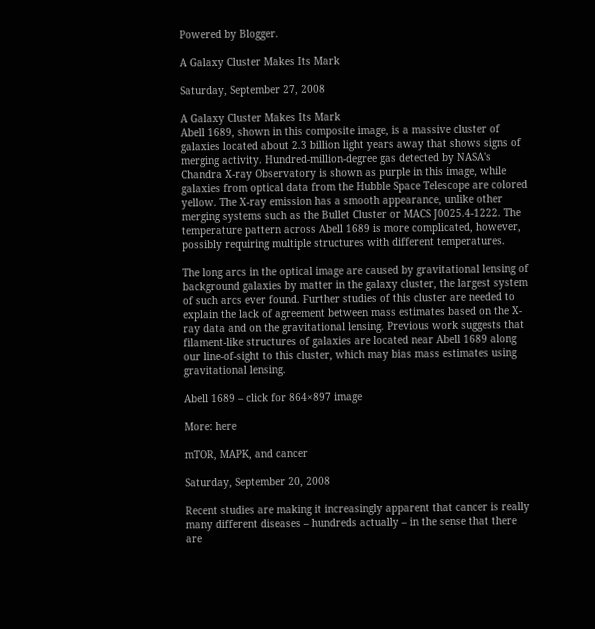Powered by Blogger.

A Galaxy Cluster Makes Its Mark

Saturday, September 27, 2008

A Galaxy Cluster Makes Its Mark
Abell 1689, shown in this composite image, is a massive cluster of galaxies located about 2.3 billion light years away that shows signs of merging activity. Hundred-million-degree gas detected by NASA's Chandra X-ray Observatory is shown as purple in this image, while galaxies from optical data from the Hubble Space Telescope are colored yellow. The X-ray emission has a smooth appearance, unlike other merging systems such as the Bullet Cluster or MACS J0025.4-1222. The temperature pattern across Abell 1689 is more complicated, however, possibly requiring multiple structures with different temperatures.

The long arcs in the optical image are caused by gravitational lensing of background galaxies by matter in the galaxy cluster, the largest system of such arcs ever found. Further studies of this cluster are needed to explain the lack of agreement between mass estimates based on the X-ray data and on the gravitational lensing. Previous work suggests that filament-like structures of galaxies are located near Abell 1689 along our line-of-sight to this cluster, which may bias mass estimates using gravitational lensing.

Abell 1689 – click for 864×897 image

More: here

mTOR, MAPK, and cancer

Saturday, September 20, 2008

Recent studies are making it increasingly apparent that cancer is really many different diseases – hundreds actually – in the sense that there are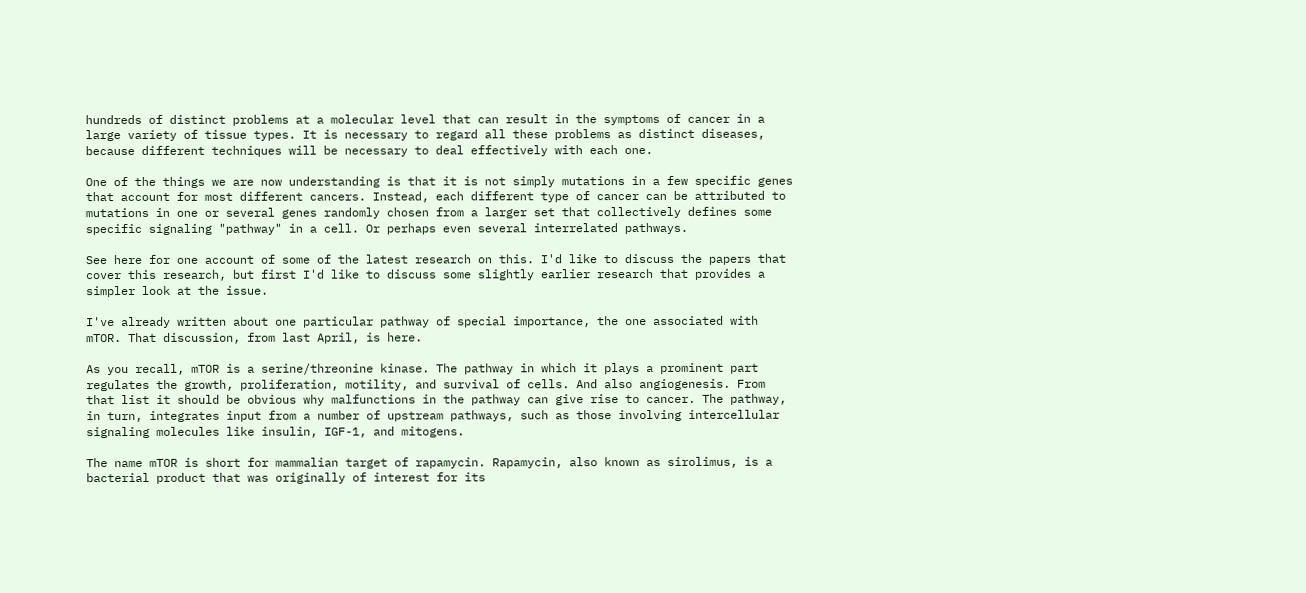hundreds of distinct problems at a molecular level that can result in the symptoms of cancer in a large variety of tissue types. It is necessary to regard all these problems as distinct diseases, because different techniques will be necessary to deal effectively with each one.

One of the things we are now understanding is that it is not simply mutations in a few specific genes that account for most different cancers. Instead, each different type of cancer can be attributed to mutations in one or several genes randomly chosen from a larger set that collectively defines some specific signaling "pathway" in a cell. Or perhaps even several interrelated pathways.

See here for one account of some of the latest research on this. I'd like to discuss the papers that cover this research, but first I'd like to discuss some slightly earlier research that provides a simpler look at the issue.

I've already written about one particular pathway of special importance, the one associated with mTOR. That discussion, from last April, is here.

As you recall, mTOR is a serine/threonine kinase. The pathway in which it plays a prominent part regulates the growth, proliferation, motility, and survival of cells. And also angiogenesis. From that list it should be obvious why malfunctions in the pathway can give rise to cancer. The pathway, in turn, integrates input from a number of upstream pathways, such as those involving intercellular signaling molecules like insulin, IGF-1, and mitogens.

The name mTOR is short for mammalian target of rapamycin. Rapamycin, also known as sirolimus, is a bacterial product that was originally of interest for its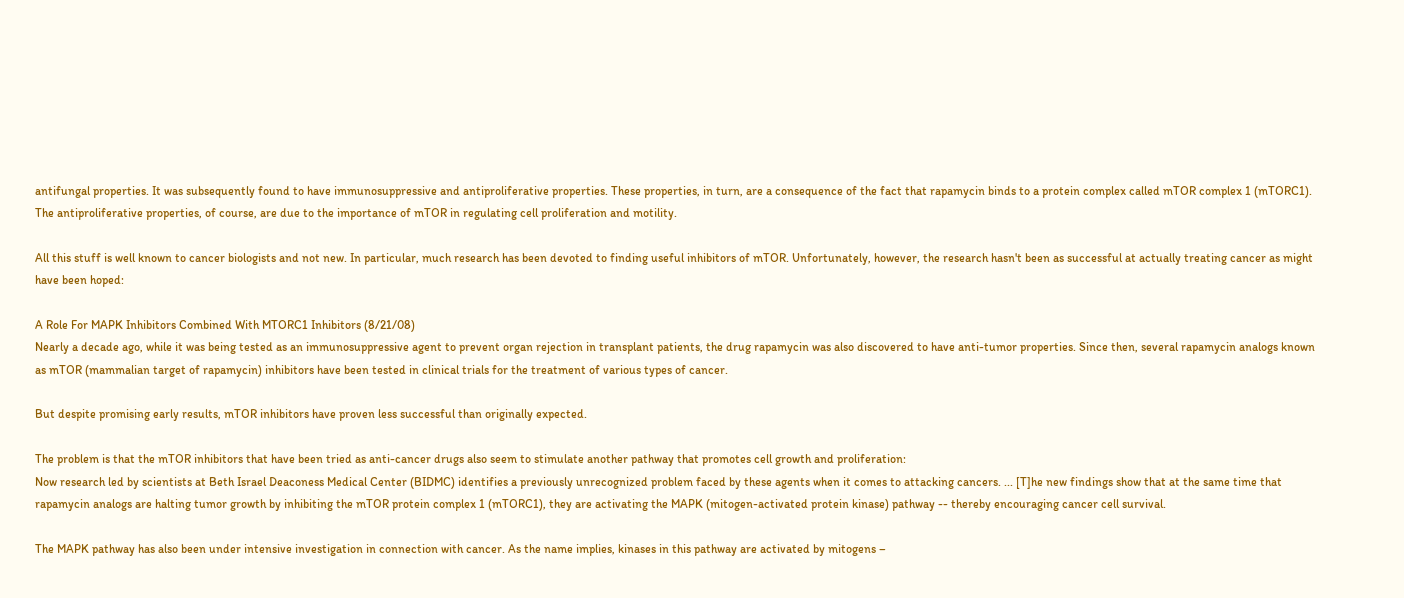antifungal properties. It was subsequently found to have immunosuppressive and antiproliferative properties. These properties, in turn, are a consequence of the fact that rapamycin binds to a protein complex called mTOR complex 1 (mTORC1). The antiproliferative properties, of course, are due to the importance of mTOR in regulating cell proliferation and motility.

All this stuff is well known to cancer biologists and not new. In particular, much research has been devoted to finding useful inhibitors of mTOR. Unfortunately, however, the research hasn't been as successful at actually treating cancer as might have been hoped:

A Role For MAPK Inhibitors Combined With MTORC1 Inhibitors (8/21/08)
Nearly a decade ago, while it was being tested as an immunosuppressive agent to prevent organ rejection in transplant patients, the drug rapamycin was also discovered to have anti-tumor properties. Since then, several rapamycin analogs known as mTOR (mammalian target of rapamycin) inhibitors have been tested in clinical trials for the treatment of various types of cancer.

But despite promising early results, mTOR inhibitors have proven less successful than originally expected.

The problem is that the mTOR inhibitors that have been tried as anti-cancer drugs also seem to stimulate another pathway that promotes cell growth and proliferation:
Now research led by scientists at Beth Israel Deaconess Medical Center (BIDMC) identifies a previously unrecognized problem faced by these agents when it comes to attacking cancers. ... [T]he new findings show that at the same time that rapamycin analogs are halting tumor growth by inhibiting the mTOR protein complex 1 (mTORC1), they are activating the MAPK (mitogen-activated protein kinase) pathway -- thereby encouraging cancer cell survival.

The MAPK pathway has also been under intensive investigation in connection with cancer. As the name implies, kinases in this pathway are activated by mitogens –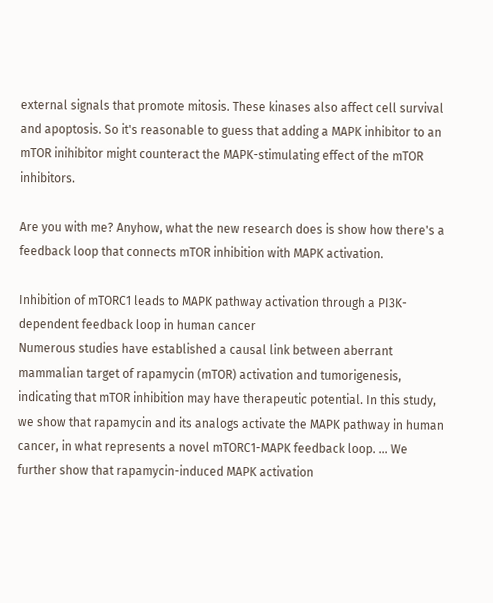external signals that promote mitosis. These kinases also affect cell survival and apoptosis. So it's reasonable to guess that adding a MAPK inhibitor to an mTOR inihibitor might counteract the MAPK-stimulating effect of the mTOR inhibitors.

Are you with me? Anyhow, what the new research does is show how there's a feedback loop that connects mTOR inhibition with MAPK activation.

Inhibition of mTORC1 leads to MAPK pathway activation through a PI3K-dependent feedback loop in human cancer
Numerous studies have established a causal link between aberrant mammalian target of rapamycin (mTOR) activation and tumorigenesis, indicating that mTOR inhibition may have therapeutic potential. In this study, we show that rapamycin and its analogs activate the MAPK pathway in human cancer, in what represents a novel mTORC1-MAPK feedback loop. ... We further show that rapamycin-induced MAPK activation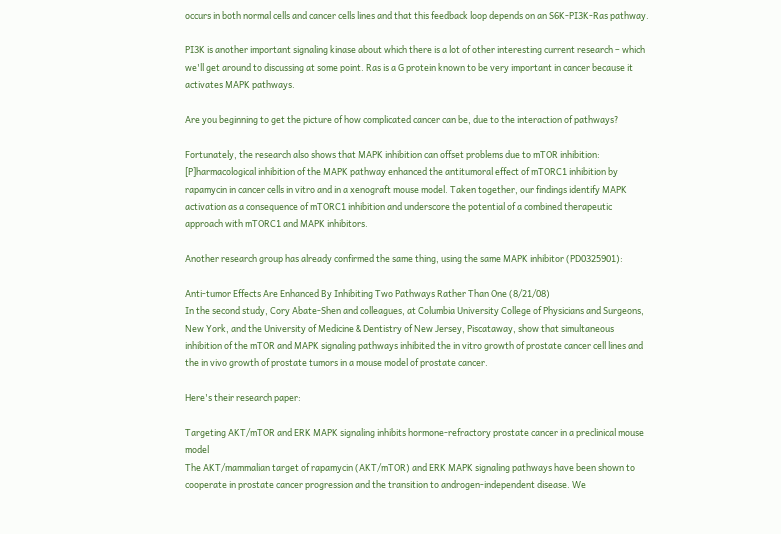occurs in both normal cells and cancer cells lines and that this feedback loop depends on an S6K-PI3K-Ras pathway.

PI3K is another important signaling kinase about which there is a lot of other interesting current research – which we'll get around to discussing at some point. Ras is a G protein known to be very important in cancer because it activates MAPK pathways.

Are you beginning to get the picture of how complicated cancer can be, due to the interaction of pathways?

Fortunately, the research also shows that MAPK inhibition can offset problems due to mTOR inhibition:
[P]harmacological inhibition of the MAPK pathway enhanced the antitumoral effect of mTORC1 inhibition by rapamycin in cancer cells in vitro and in a xenograft mouse model. Taken together, our findings identify MAPK activation as a consequence of mTORC1 inhibition and underscore the potential of a combined therapeutic approach with mTORC1 and MAPK inhibitors.

Another research group has already confirmed the same thing, using the same MAPK inhibitor (PD0325901):

Anti-tumor Effects Are Enhanced By Inhibiting Two Pathways Rather Than One (8/21/08)
In the second study, Cory Abate-Shen and colleagues, at Columbia University College of Physicians and Surgeons, New York, and the University of Medicine & Dentistry of New Jersey, Piscataway, show that simultaneous inhibition of the mTOR and MAPK signaling pathways inhibited the in vitro growth of prostate cancer cell lines and the in vivo growth of prostate tumors in a mouse model of prostate cancer.

Here's their research paper:

Targeting AKT/mTOR and ERK MAPK signaling inhibits hormone-refractory prostate cancer in a preclinical mouse model
The AKT/mammalian target of rapamycin (AKT/mTOR) and ERK MAPK signaling pathways have been shown to cooperate in prostate cancer progression and the transition to androgen-independent disease. We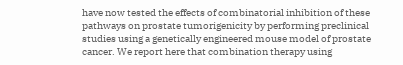have now tested the effects of combinatorial inhibition of these pathways on prostate tumorigenicity by performing preclinical studies using a genetically engineered mouse model of prostate cancer. We report here that combination therapy using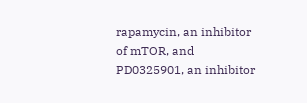rapamycin, an inhibitor of mTOR, and PD0325901, an inhibitor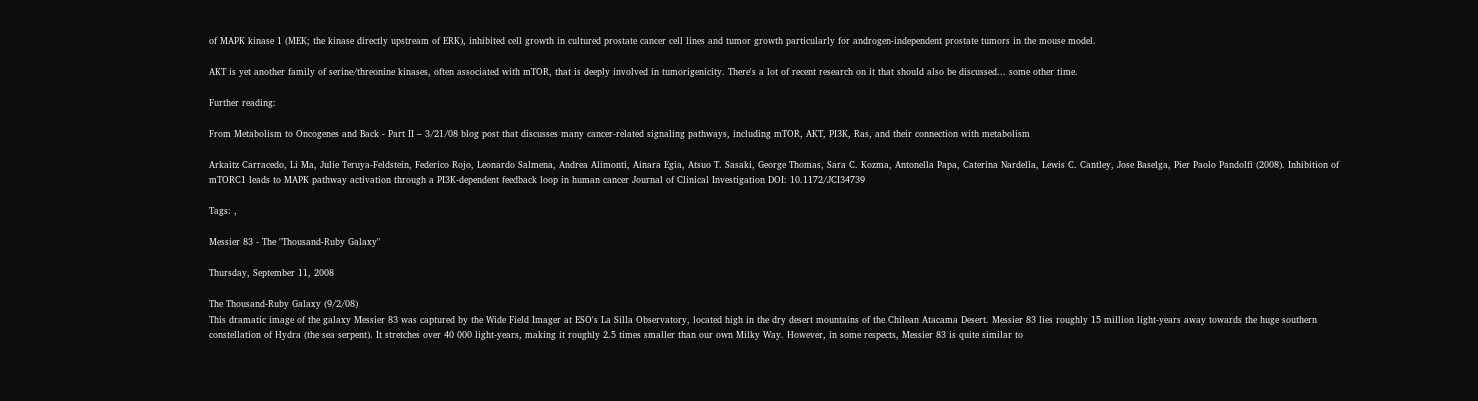of MAPK kinase 1 (MEK; the kinase directly upstream of ERK), inhibited cell growth in cultured prostate cancer cell lines and tumor growth particularly for androgen-independent prostate tumors in the mouse model.

AKT is yet another family of serine/threonine kinases, often associated with mTOR, that is deeply involved in tumorigenicity. There's a lot of recent research on it that should also be discussed... some other time.

Further reading:

From Metabolism to Oncogenes and Back - Part II – 3/21/08 blog post that discusses many cancer-related signaling pathways, including mTOR, AKT, PI3K, Ras, and their connection with metabolism

Arkaitz Carracedo, Li Ma, Julie Teruya-Feldstein, Federico Rojo, Leonardo Salmena, Andrea Alimonti, Ainara Egia, Atsuo T. Sasaki, George Thomas, Sara C. Kozma, Antonella Papa, Caterina Nardella, Lewis C. Cantley, Jose Baselga, Pier Paolo Pandolfi (2008). Inhibition of mTORC1 leads to MAPK pathway activation through a PI3K-dependent feedback loop in human cancer Journal of Clinical Investigation DOI: 10.1172/JCI34739

Tags: ,

Messier 83 - The "Thousand-Ruby Galaxy"

Thursday, September 11, 2008

The Thousand-Ruby Galaxy (9/2/08)
This dramatic image of the galaxy Messier 83 was captured by the Wide Field Imager at ESO's La Silla Observatory, located high in the dry desert mountains of the Chilean Atacama Desert. Messier 83 lies roughly 15 million light-years away towards the huge southern constellation of Hydra (the sea serpent). It stretches over 40 000 light-years, making it roughly 2.5 times smaller than our own Milky Way. However, in some respects, Messier 83 is quite similar to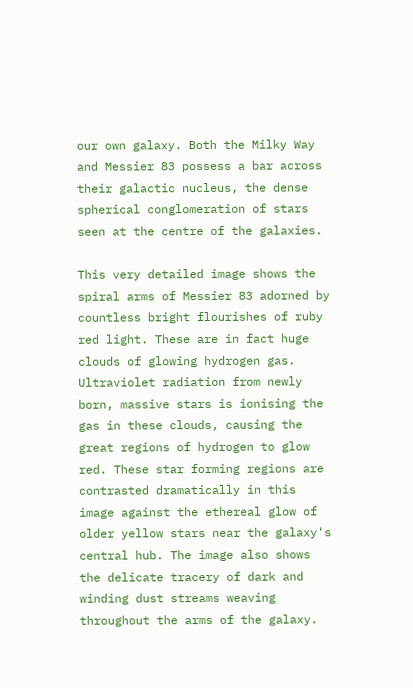our own galaxy. Both the Milky Way and Messier 83 possess a bar across their galactic nucleus, the dense spherical conglomeration of stars seen at the centre of the galaxies.

This very detailed image shows the spiral arms of Messier 83 adorned by countless bright flourishes of ruby red light. These are in fact huge clouds of glowing hydrogen gas. Ultraviolet radiation from newly born, massive stars is ionising the gas in these clouds, causing the great regions of hydrogen to glow red. These star forming regions are contrasted dramatically in this image against the ethereal glow of older yellow stars near the galaxy's central hub. The image also shows the delicate tracery of dark and winding dust streams weaving throughout the arms of the galaxy.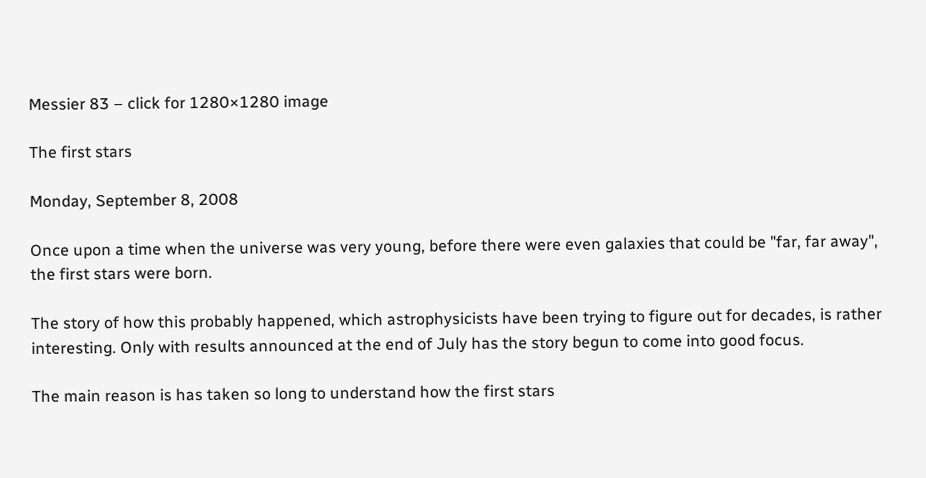Messier 83 – click for 1280×1280 image

The first stars

Monday, September 8, 2008

Once upon a time when the universe was very young, before there were even galaxies that could be "far, far away", the first stars were born.

The story of how this probably happened, which astrophysicists have been trying to figure out for decades, is rather interesting. Only with results announced at the end of July has the story begun to come into good focus.

The main reason is has taken so long to understand how the first stars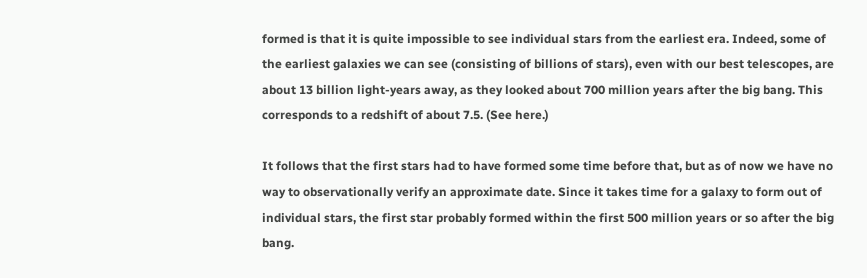formed is that it is quite impossible to see individual stars from the earliest era. Indeed, some of the earliest galaxies we can see (consisting of billions of stars), even with our best telescopes, are about 13 billion light-years away, as they looked about 700 million years after the big bang. This corresponds to a redshift of about 7.5. (See here.)

It follows that the first stars had to have formed some time before that, but as of now we have no way to observationally verify an approximate date. Since it takes time for a galaxy to form out of individual stars, the first star probably formed within the first 500 million years or so after the big bang.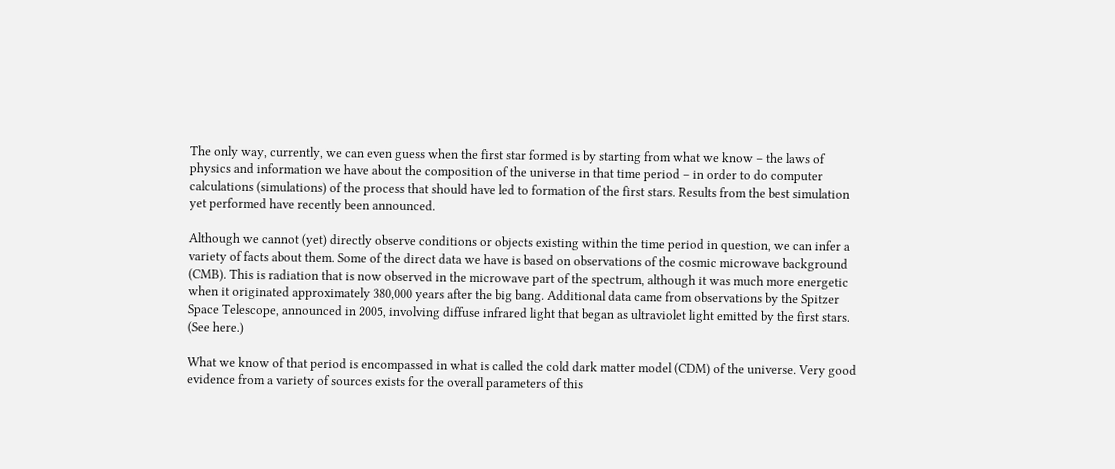The only way, currently, we can even guess when the first star formed is by starting from what we know – the laws of physics and information we have about the composition of the universe in that time period – in order to do computer calculations (simulations) of the process that should have led to formation of the first stars. Results from the best simulation yet performed have recently been announced.

Although we cannot (yet) directly observe conditions or objects existing within the time period in question, we can infer a variety of facts about them. Some of the direct data we have is based on observations of the cosmic microwave background (CMB). This is radiation that is now observed in the microwave part of the spectrum, although it was much more energetic when it originated approximately 380,000 years after the big bang. Additional data came from observations by the Spitzer Space Telescope, announced in 2005, involving diffuse infrared light that began as ultraviolet light emitted by the first stars. (See here.)

What we know of that period is encompassed in what is called the cold dark matter model (CDM) of the universe. Very good evidence from a variety of sources exists for the overall parameters of this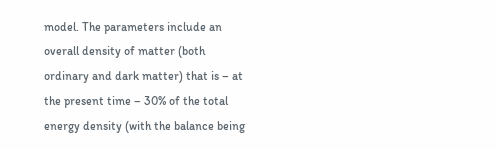model. The parameters include an overall density of matter (both ordinary and dark matter) that is – at the present time – 30% of the total energy density (with the balance being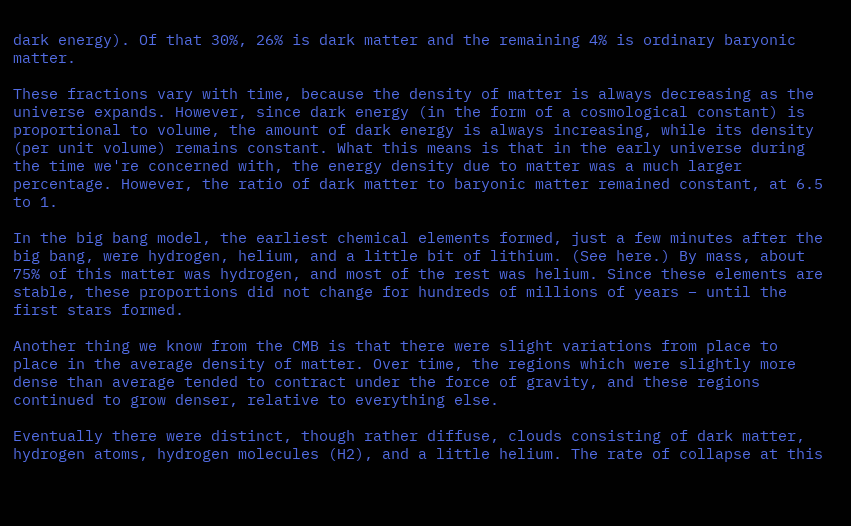dark energy). Of that 30%, 26% is dark matter and the remaining 4% is ordinary baryonic matter.

These fractions vary with time, because the density of matter is always decreasing as the universe expands. However, since dark energy (in the form of a cosmological constant) is proportional to volume, the amount of dark energy is always increasing, while its density (per unit volume) remains constant. What this means is that in the early universe during the time we're concerned with, the energy density due to matter was a much larger percentage. However, the ratio of dark matter to baryonic matter remained constant, at 6.5 to 1.

In the big bang model, the earliest chemical elements formed, just a few minutes after the big bang, were hydrogen, helium, and a little bit of lithium. (See here.) By mass, about 75% of this matter was hydrogen, and most of the rest was helium. Since these elements are stable, these proportions did not change for hundreds of millions of years – until the first stars formed.

Another thing we know from the CMB is that there were slight variations from place to place in the average density of matter. Over time, the regions which were slightly more dense than average tended to contract under the force of gravity, and these regions continued to grow denser, relative to everything else.

Eventually there were distinct, though rather diffuse, clouds consisting of dark matter, hydrogen atoms, hydrogen molecules (H2), and a little helium. The rate of collapse at this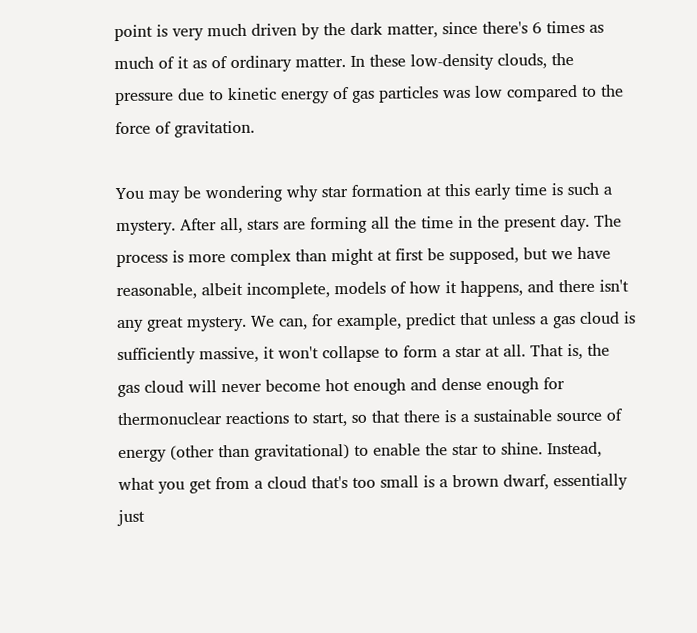point is very much driven by the dark matter, since there's 6 times as much of it as of ordinary matter. In these low-density clouds, the pressure due to kinetic energy of gas particles was low compared to the force of gravitation.

You may be wondering why star formation at this early time is such a mystery. After all, stars are forming all the time in the present day. The process is more complex than might at first be supposed, but we have reasonable, albeit incomplete, models of how it happens, and there isn't any great mystery. We can, for example, predict that unless a gas cloud is sufficiently massive, it won't collapse to form a star at all. That is, the gas cloud will never become hot enough and dense enough for thermonuclear reactions to start, so that there is a sustainable source of energy (other than gravitational) to enable the star to shine. Instead, what you get from a cloud that's too small is a brown dwarf, essentially just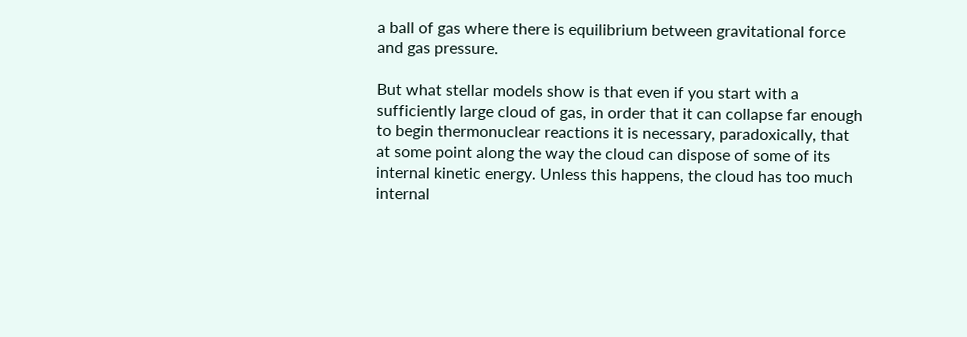a ball of gas where there is equilibrium between gravitational force and gas pressure.

But what stellar models show is that even if you start with a sufficiently large cloud of gas, in order that it can collapse far enough to begin thermonuclear reactions it is necessary, paradoxically, that at some point along the way the cloud can dispose of some of its internal kinetic energy. Unless this happens, the cloud has too much internal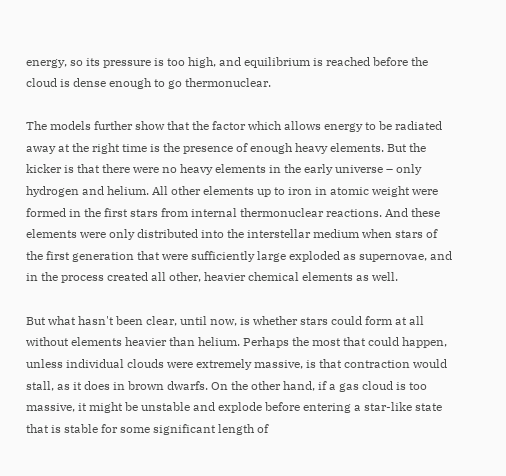energy, so its pressure is too high, and equilibrium is reached before the cloud is dense enough to go thermonuclear.

The models further show that the factor which allows energy to be radiated away at the right time is the presence of enough heavy elements. But the kicker is that there were no heavy elements in the early universe – only hydrogen and helium. All other elements up to iron in atomic weight were formed in the first stars from internal thermonuclear reactions. And these elements were only distributed into the interstellar medium when stars of the first generation that were sufficiently large exploded as supernovae, and in the process created all other, heavier chemical elements as well.

But what hasn't been clear, until now, is whether stars could form at all without elements heavier than helium. Perhaps the most that could happen, unless individual clouds were extremely massive, is that contraction would stall, as it does in brown dwarfs. On the other hand, if a gas cloud is too massive, it might be unstable and explode before entering a star-like state that is stable for some significant length of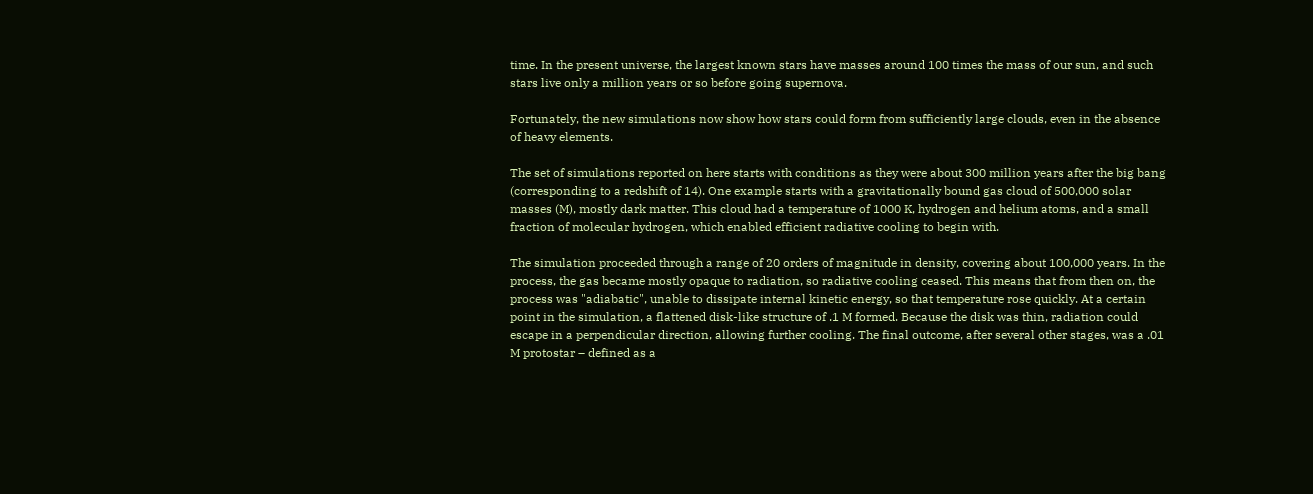time. In the present universe, the largest known stars have masses around 100 times the mass of our sun, and such stars live only a million years or so before going supernova.

Fortunately, the new simulations now show how stars could form from sufficiently large clouds, even in the absence of heavy elements.

The set of simulations reported on here starts with conditions as they were about 300 million years after the big bang (corresponding to a redshift of 14). One example starts with a gravitationally bound gas cloud of 500,000 solar masses (M), mostly dark matter. This cloud had a temperature of 1000 K, hydrogen and helium atoms, and a small fraction of molecular hydrogen, which enabled efficient radiative cooling to begin with.

The simulation proceeded through a range of 20 orders of magnitude in density, covering about 100,000 years. In the process, the gas became mostly opaque to radiation, so radiative cooling ceased. This means that from then on, the process was "adiabatic", unable to dissipate internal kinetic energy, so that temperature rose quickly. At a certain point in the simulation, a flattened disk-like structure of .1 M formed. Because the disk was thin, radiation could escape in a perpendicular direction, allowing further cooling. The final outcome, after several other stages, was a .01 M protostar – defined as a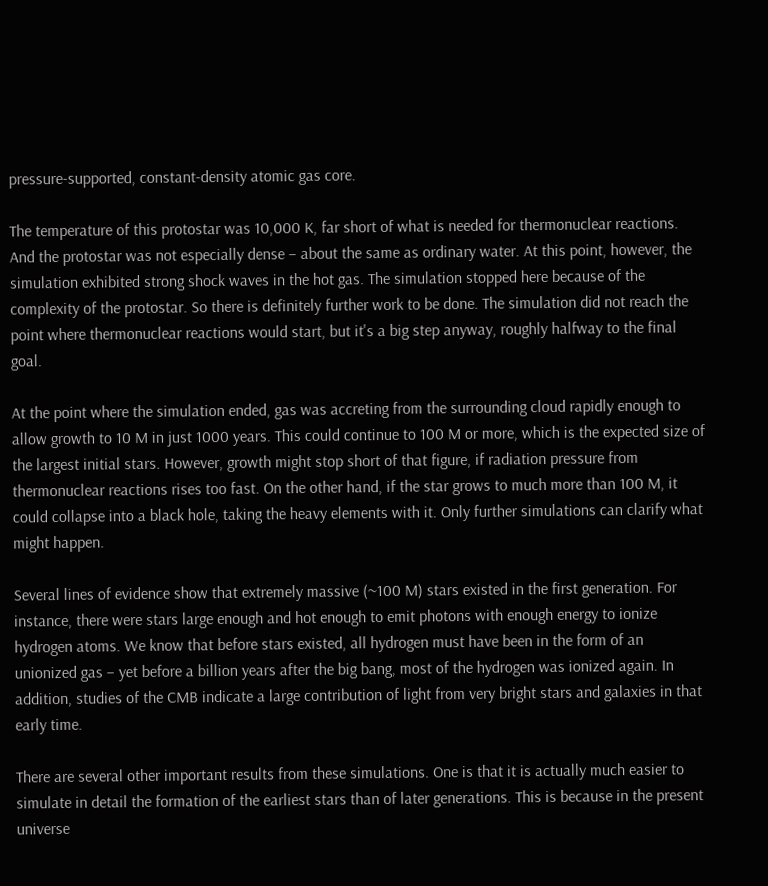pressure-supported, constant-density atomic gas core.

The temperature of this protostar was 10,000 K, far short of what is needed for thermonuclear reactions. And the protostar was not especially dense – about the same as ordinary water. At this point, however, the simulation exhibited strong shock waves in the hot gas. The simulation stopped here because of the complexity of the protostar. So there is definitely further work to be done. The simulation did not reach the point where thermonuclear reactions would start, but it's a big step anyway, roughly halfway to the final goal.

At the point where the simulation ended, gas was accreting from the surrounding cloud rapidly enough to allow growth to 10 M in just 1000 years. This could continue to 100 M or more, which is the expected size of the largest initial stars. However, growth might stop short of that figure, if radiation pressure from thermonuclear reactions rises too fast. On the other hand, if the star grows to much more than 100 M, it could collapse into a black hole, taking the heavy elements with it. Only further simulations can clarify what might happen.

Several lines of evidence show that extremely massive (~100 M) stars existed in the first generation. For instance, there were stars large enough and hot enough to emit photons with enough energy to ionize hydrogen atoms. We know that before stars existed, all hydrogen must have been in the form of an unionized gas – yet before a billion years after the big bang, most of the hydrogen was ionized again. In addition, studies of the CMB indicate a large contribution of light from very bright stars and galaxies in that early time.

There are several other important results from these simulations. One is that it is actually much easier to simulate in detail the formation of the earliest stars than of later generations. This is because in the present universe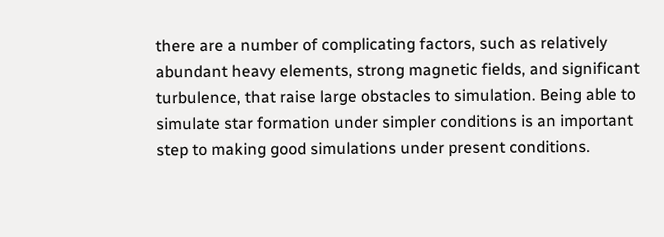there are a number of complicating factors, such as relatively abundant heavy elements, strong magnetic fields, and significant turbulence, that raise large obstacles to simulation. Being able to simulate star formation under simpler conditions is an important step to making good simulations under present conditions.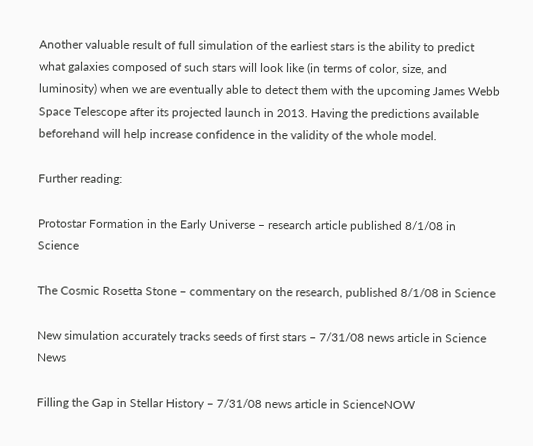Another valuable result of full simulation of the earliest stars is the ability to predict what galaxies composed of such stars will look like (in terms of color, size, and luminosity) when we are eventually able to detect them with the upcoming James Webb Space Telescope after its projected launch in 2013. Having the predictions available beforehand will help increase confidence in the validity of the whole model.

Further reading:

Protostar Formation in the Early Universe – research article published 8/1/08 in Science

The Cosmic Rosetta Stone – commentary on the research, published 8/1/08 in Science

New simulation accurately tracks seeds of first stars – 7/31/08 news article in Science News

Filling the Gap in Stellar History – 7/31/08 news article in ScienceNOW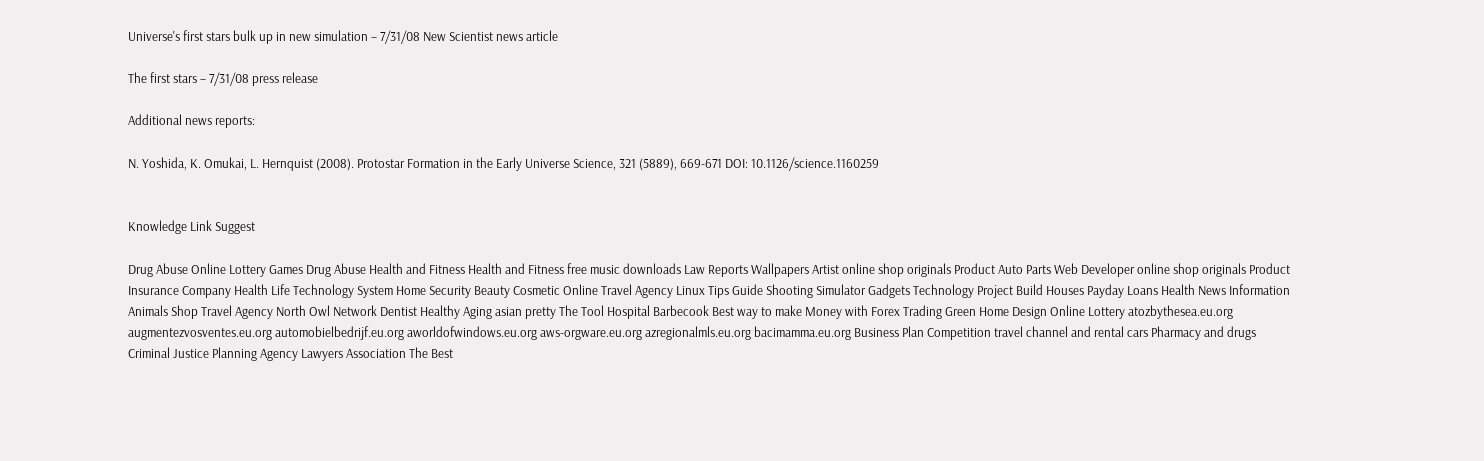Universe's first stars bulk up in new simulation – 7/31/08 New Scientist news article

The first stars – 7/31/08 press release

Additional news reports:

N. Yoshida, K. Omukai, L. Hernquist (2008). Protostar Formation in the Early Universe Science, 321 (5889), 669-671 DOI: 10.1126/science.1160259


Knowledge Link Suggest

Drug Abuse Online Lottery Games Drug Abuse Health and Fitness Health and Fitness free music downloads Law Reports Wallpapers Artist online shop originals Product Auto Parts Web Developer online shop originals Product Insurance Company Health Life Technology System Home Security Beauty Cosmetic Online Travel Agency Linux Tips Guide Shooting Simulator Gadgets Technology Project Build Houses Payday Loans Health News Information Animals Shop Travel Agency North Owl Network Dentist Healthy Aging asian pretty The Tool Hospital Barbecook Best way to make Money with Forex Trading Green Home Design Online Lottery atozbythesea.eu.org augmentezvosventes.eu.org automobielbedrijf.eu.org aworldofwindows.eu.org aws-orgware.eu.org azregionalmls.eu.org bacimamma.eu.org Business Plan Competition travel channel and rental cars Pharmacy and drugs Criminal Justice Planning Agency Lawyers Association The Best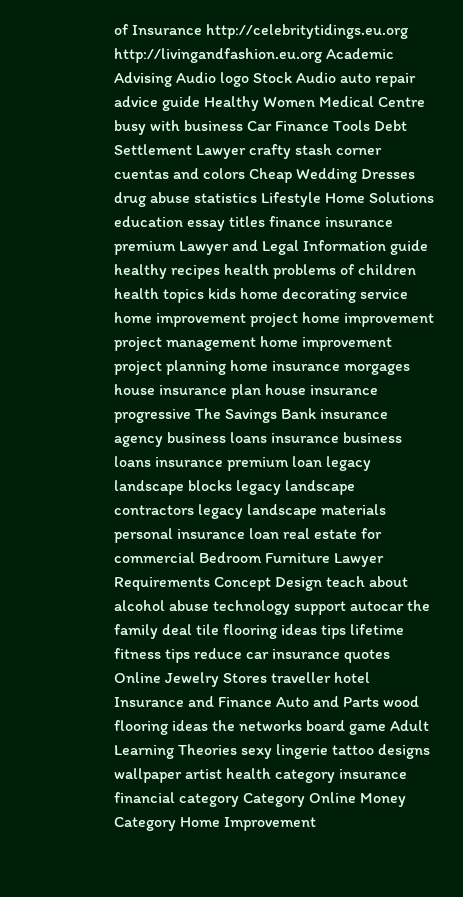of Insurance http://celebritytidings.eu.org http://livingandfashion.eu.org Academic Advising Audio logo Stock Audio auto repair advice guide Healthy Women Medical Centre busy with business Car Finance Tools Debt Settlement Lawyer crafty stash corner cuentas and colors Cheap Wedding Dresses drug abuse statistics Lifestyle Home Solutions education essay titles finance insurance premium Lawyer and Legal Information guide healthy recipes health problems of children health topics kids home decorating service home improvement project home improvement project management home improvement project planning home insurance morgages house insurance plan house insurance progressive The Savings Bank insurance agency business loans insurance business loans insurance premium loan legacy landscape blocks legacy landscape contractors legacy landscape materials personal insurance loan real estate for commercial Bedroom Furniture Lawyer Requirements Concept Design teach about alcohol abuse technology support autocar the family deal tile flooring ideas tips lifetime fitness tips reduce car insurance quotes Online Jewelry Stores traveller hotel Insurance and Finance Auto and Parts wood flooring ideas the networks board game Adult Learning Theories sexy lingerie tattoo designs wallpaper artist health category insurance financial category Category Online Money Category Home Improvement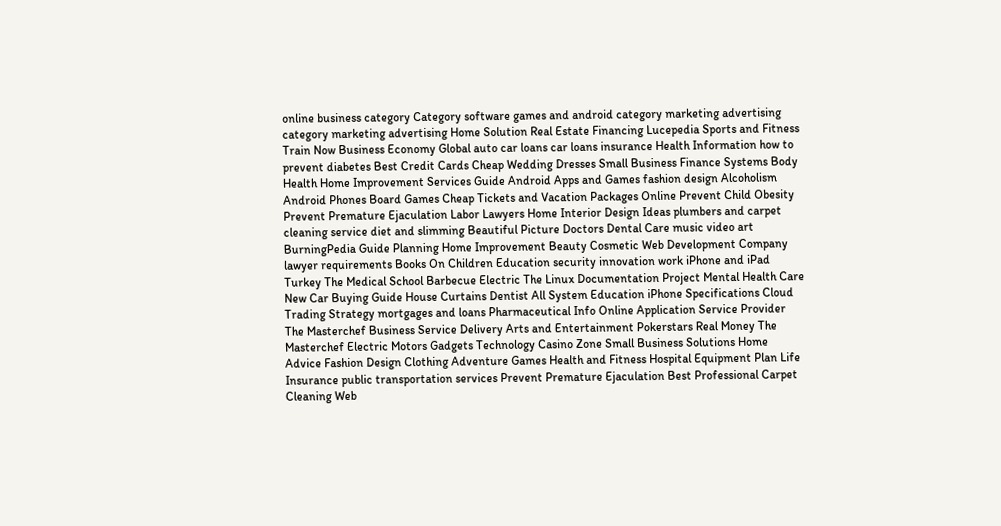online business category Category software games and android category marketing advertising category marketing advertising Home Solution Real Estate Financing Lucepedia Sports and Fitness Train Now Business Economy Global auto car loans car loans insurance Health Information how to prevent diabetes Best Credit Cards Cheap Wedding Dresses Small Business Finance Systems Body Health Home Improvement Services Guide Android Apps and Games fashion design Alcoholism Android Phones Board Games Cheap Tickets and Vacation Packages Online Prevent Child Obesity Prevent Premature Ejaculation Labor Lawyers Home Interior Design Ideas plumbers and carpet cleaning service diet and slimming Beautiful Picture Doctors Dental Care music video art BurningPedia Guide Planning Home Improvement Beauty Cosmetic Web Development Company lawyer requirements Books On Children Education security innovation work iPhone and iPad Turkey The Medical School Barbecue Electric The Linux Documentation Project Mental Health Care New Car Buying Guide House Curtains Dentist All System Education iPhone Specifications Cloud Trading Strategy mortgages and loans Pharmaceutical Info Online Application Service Provider The Masterchef Business Service Delivery Arts and Entertainment Pokerstars Real Money The Masterchef Electric Motors Gadgets Technology Casino Zone Small Business Solutions Home Advice Fashion Design Clothing Adventure Games Health and Fitness Hospital Equipment Plan Life Insurance public transportation services Prevent Premature Ejaculation Best Professional Carpet Cleaning Web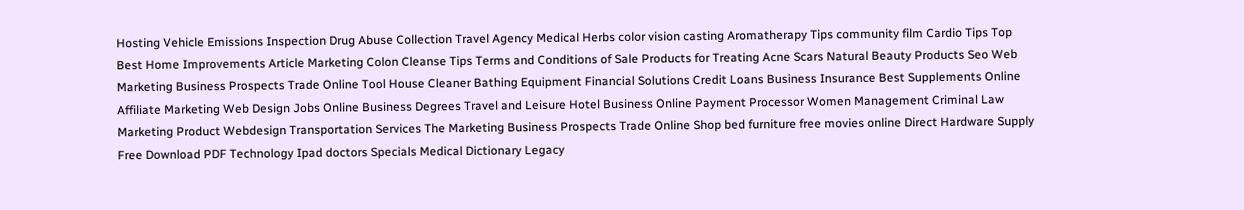Hosting Vehicle Emissions Inspection Drug Abuse Collection Travel Agency Medical Herbs color vision casting Aromatherapy Tips community film Cardio Tips Top Best Home Improvements Article Marketing Colon Cleanse Tips Terms and Conditions of Sale Products for Treating Acne Scars Natural Beauty Products Seo Web Marketing Business Prospects Trade Online Tool House Cleaner Bathing Equipment Financial Solutions Credit Loans Business Insurance Best Supplements Online Affiliate Marketing Web Design Jobs Online Business Degrees Travel and Leisure Hotel Business Online Payment Processor Women Management Criminal Law Marketing Product Webdesign Transportation Services The Marketing Business Prospects Trade Online Shop bed furniture free movies online Direct Hardware Supply Free Download PDF Technology Ipad doctors Specials Medical Dictionary Legacy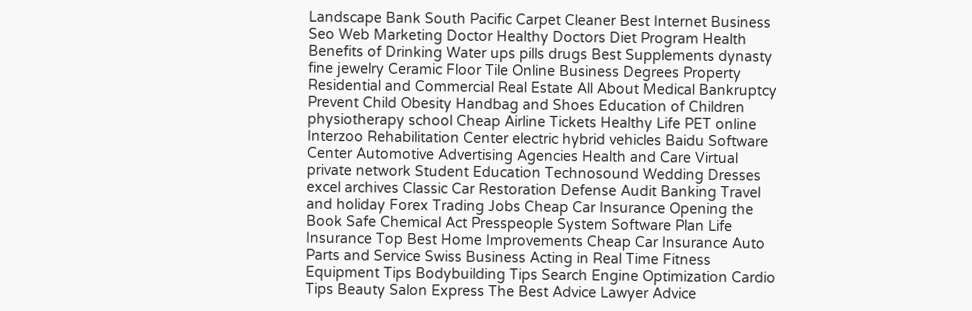Landscape Bank South Pacific Carpet Cleaner Best Internet Business Seo Web Marketing Doctor Healthy Doctors Diet Program Health Benefits of Drinking Water ups pills drugs Best Supplements dynasty fine jewelry Ceramic Floor Tile Online Business Degrees Property Residential and Commercial Real Estate All About Medical Bankruptcy Prevent Child Obesity Handbag and Shoes Education of Children physiotherapy school Cheap Airline Tickets Healthy Life PET online Interzoo Rehabilitation Center electric hybrid vehicles Baidu Software Center Automotive Advertising Agencies Health and Care Virtual private network Student Education Technosound Wedding Dresses excel archives Classic Car Restoration Defense Audit Banking Travel and holiday Forex Trading Jobs Cheap Car Insurance Opening the Book Safe Chemical Act Presspeople System Software Plan Life Insurance Top Best Home Improvements Cheap Car Insurance Auto Parts and Service Swiss Business Acting in Real Time Fitness Equipment Tips Bodybuilding Tips Search Engine Optimization Cardio Tips Beauty Salon Express The Best Advice Lawyer Advice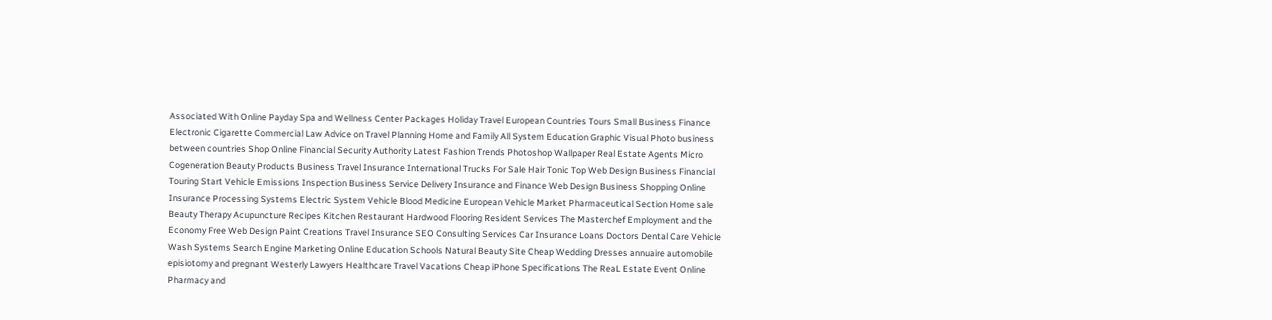Associated With Online Payday Spa and Wellness Center Packages Holiday Travel European Countries Tours Small Business Finance Electronic Cigarette Commercial Law Advice on Travel Planning Home and Family All System Education Graphic Visual Photo business between countries Shop Online Financial Security Authority Latest Fashion Trends Photoshop Wallpaper Real Estate Agents Micro Cogeneration Beauty Products Business Travel Insurance International Trucks For Sale Hair Tonic Top Web Design Business Financial Touring Start Vehicle Emissions Inspection Business Service Delivery Insurance and Finance Web Design Business Shopping Online Insurance Processing Systems Electric System Vehicle Blood Medicine European Vehicle Market Pharmaceutical Section Home sale Beauty Therapy Acupuncture Recipes Kitchen Restaurant Hardwood Flooring Resident Services The Masterchef Employment and the Economy Free Web Design Paint Creations Travel Insurance SEO Consulting Services Car Insurance Loans Doctors Dental Care Vehicle Wash Systems Search Engine Marketing Online Education Schools Natural Beauty Site Cheap Wedding Dresses annuaire automobile episiotomy and pregnant Westerly Lawyers Healthcare Travel Vacations Cheap iPhone Specifications The ReaL Estate Event Online Pharmacy and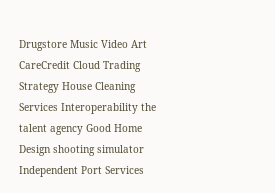Drugstore Music Video Art CareCredit Cloud Trading Strategy House Cleaning Services Interoperability the talent agency Good Home Design shooting simulator Independent Port Services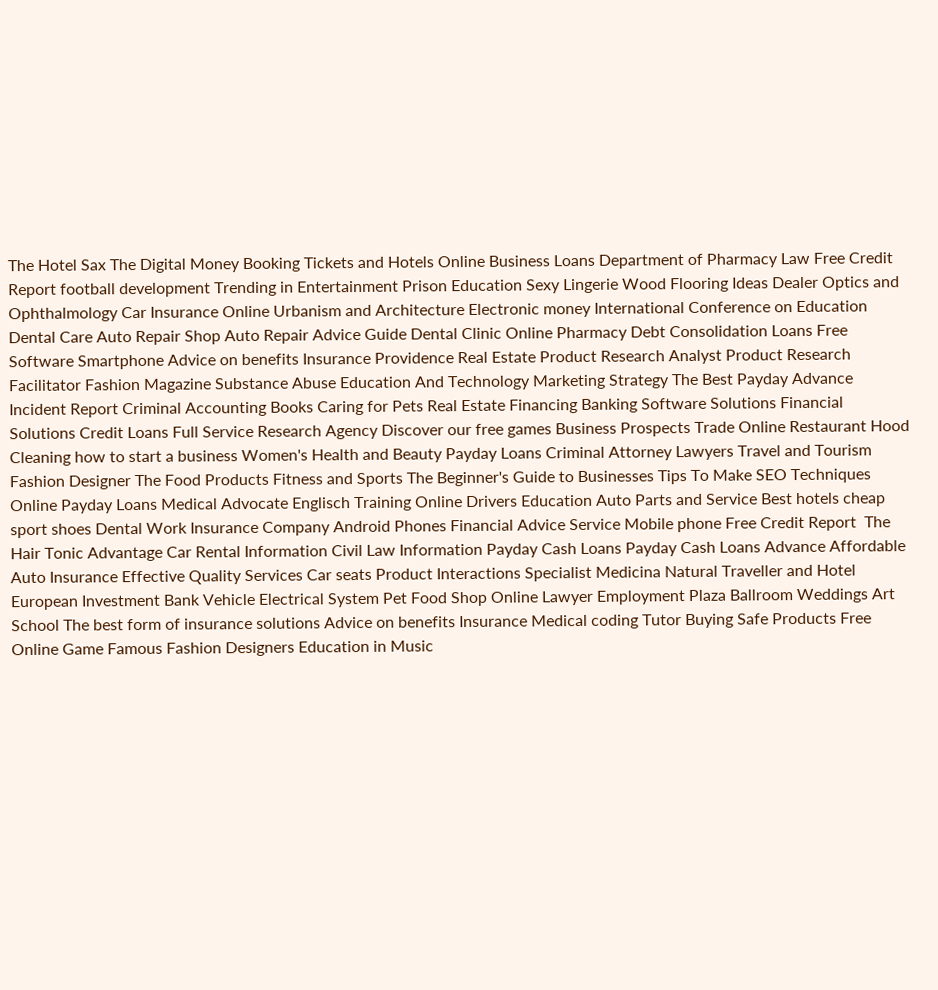The Hotel Sax The Digital Money Booking Tickets and Hotels Online Business Loans Department of Pharmacy Law Free Credit Report football development Trending in Entertainment Prison Education Sexy Lingerie Wood Flooring Ideas Dealer Optics and Ophthalmology Car Insurance Online Urbanism and Architecture Electronic money International Conference on Education Dental Care Auto Repair Shop Auto Repair Advice Guide Dental Clinic Online Pharmacy Debt Consolidation Loans Free Software Smartphone Advice on benefits Insurance Providence Real Estate Product Research Analyst Product Research Facilitator Fashion Magazine Substance Abuse Education And Technology Marketing Strategy The Best Payday Advance Incident Report Criminal Accounting Books Caring for Pets Real Estate Financing Banking Software Solutions Financial Solutions Credit Loans Full Service Research Agency Discover our free games Business Prospects Trade Online Restaurant Hood Cleaning how to start a business Women's Health and Beauty Payday Loans Criminal Attorney Lawyers Travel and Tourism Fashion Designer The Food Products Fitness and Sports The Beginner's Guide to Businesses Tips To Make SEO Techniques Online Payday Loans Medical Advocate Englisch Training Online Drivers Education Auto Parts and Service Best hotels cheap sport shoes Dental Work Insurance Company Android Phones Financial Advice Service Mobile phone Free Credit Report  The Hair Tonic Advantage Car Rental Information Civil Law Information Payday Cash Loans Payday Cash Loans Advance Affordable Auto Insurance Effective Quality Services Car seats Product Interactions Specialist Medicina Natural Traveller and Hotel European Investment Bank Vehicle Electrical System Pet Food Shop Online Lawyer Employment Plaza Ballroom Weddings Art School The best form of insurance solutions Advice on benefits Insurance Medical coding Tutor Buying Safe Products Free Online Game Famous Fashion Designers Education in Music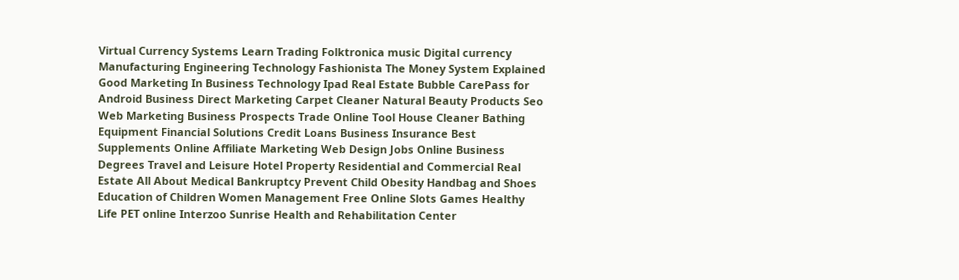Virtual Currency Systems Learn Trading Folktronica music Digital currency Manufacturing Engineering Technology Fashionista The Money System Explained Good Marketing In Business Technology Ipad Real Estate Bubble CarePass for Android Business Direct Marketing Carpet Cleaner Natural Beauty Products Seo Web Marketing Business Prospects Trade Online Tool House Cleaner Bathing Equipment Financial Solutions Credit Loans Business Insurance Best Supplements Online Affiliate Marketing Web Design Jobs Online Business Degrees Travel and Leisure Hotel Property Residential and Commercial Real Estate All About Medical Bankruptcy Prevent Child Obesity Handbag and Shoes Education of Children Women Management Free Online Slots Games Healthy Life PET online Interzoo Sunrise Health and Rehabilitation Center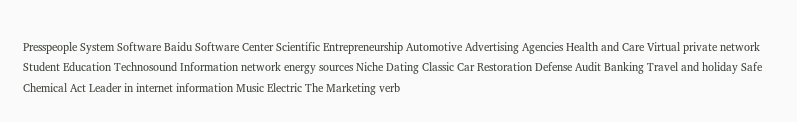Presspeople System Software Baidu Software Center Scientific Entrepreneurship Automotive Advertising Agencies Health and Care Virtual private network Student Education Technosound Information network energy sources Niche Dating Classic Car Restoration Defense Audit Banking Travel and holiday Safe Chemical Act Leader in internet information Music Electric The Marketing verb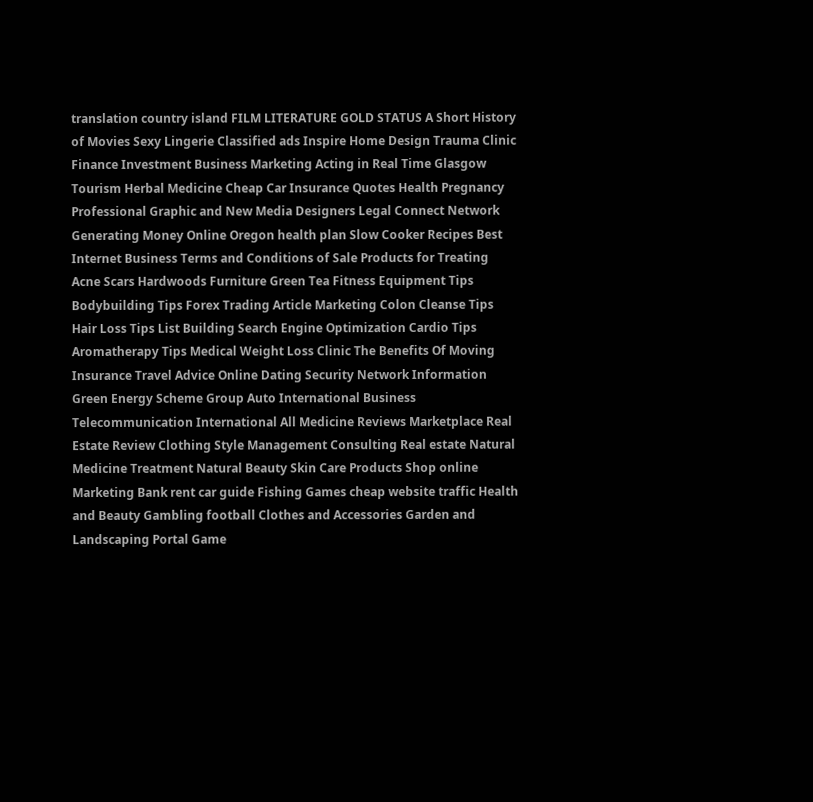translation country island FILM LITERATURE GOLD STATUS A Short History of Movies Sexy Lingerie Classified ads Inspire Home Design Trauma Clinic Finance Investment Business Marketing Acting in Real Time Glasgow Tourism Herbal Medicine Cheap Car Insurance Quotes Health Pregnancy Professional Graphic and New Media Designers Legal Connect Network Generating Money Online Oregon health plan Slow Cooker Recipes Best Internet Business Terms and Conditions of Sale Products for Treating Acne Scars Hardwoods Furniture Green Tea Fitness Equipment Tips Bodybuilding Tips Forex Trading Article Marketing Colon Cleanse Tips Hair Loss Tips List Building Search Engine Optimization Cardio Tips Aromatherapy Tips Medical Weight Loss Clinic The Benefits Of Moving Insurance Travel Advice Online Dating Security Network Information Green Energy Scheme Group Auto International Business Telecommunication International All Medicine Reviews Marketplace Real Estate Review Clothing Style Management Consulting Real estate Natural Medicine Treatment Natural Beauty Skin Care Products Shop online Marketing Bank rent car guide Fishing Games cheap website traffic Health and Beauty Gambling football Clothes and Accessories Garden and Landscaping Portal Game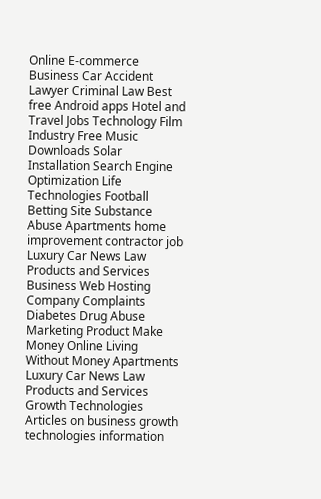Online E-commerce Business Car Accident Lawyer Criminal Law Best free Android apps Hotel and Travel Jobs Technology Film Industry Free Music Downloads Solar Installation Search Engine Optimization Life Technologies Football Betting Site Substance Abuse Apartments home improvement contractor job Luxury Car News Law Products and Services Business Web Hosting Company Complaints Diabetes Drug Abuse Marketing Product Make Money Online Living Without Money Apartments Luxury Car News Law Products and Services Growth Technologies Articles on business growth technologies information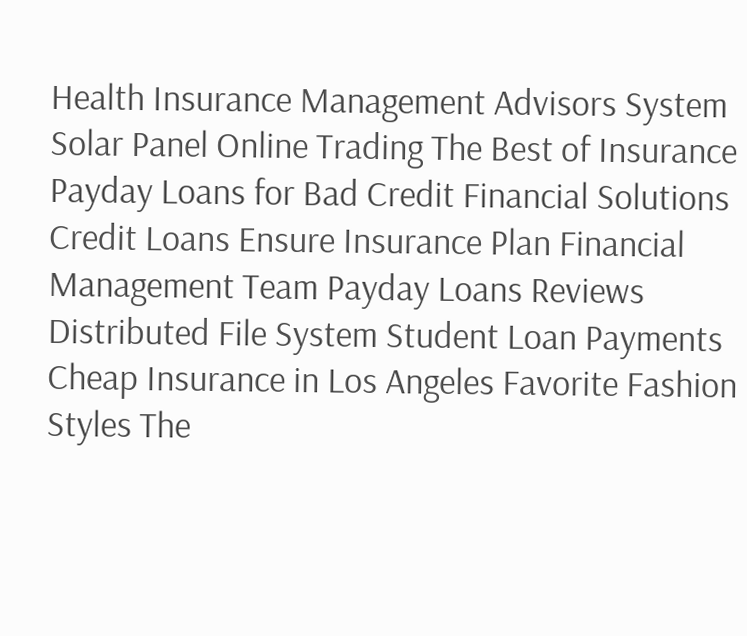Health Insurance Management Advisors System Solar Panel Online Trading The Best of Insurance Payday Loans for Bad Credit Financial Solutions Credit Loans Ensure Insurance Plan Financial Management Team Payday Loans Reviews Distributed File System Student Loan Payments Cheap Insurance in Los Angeles Favorite Fashion Styles The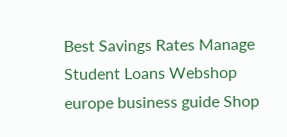Best Savings Rates Manage Student Loans Webshop europe business guide Shop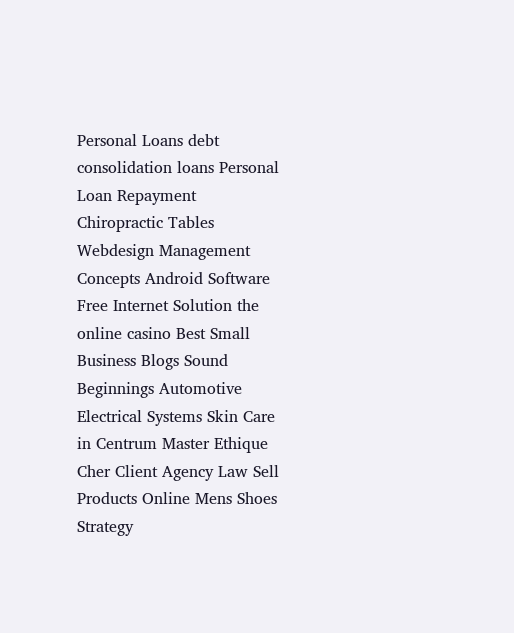Personal Loans debt consolidation loans Personal Loan Repayment Chiropractic Tables Webdesign Management Concepts Android Software Free Internet Solution the online casino Best Small Business Blogs Sound Beginnings Automotive Electrical Systems Skin Care in Centrum Master Ethique Cher Client Agency Law Sell Products Online Mens Shoes Strategy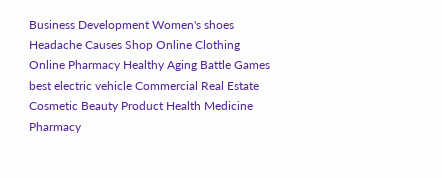Business Development Women's shoes Headache Causes Shop Online Clothing Online Pharmacy Healthy Aging Battle Games best electric vehicle Commercial Real Estate Cosmetic Beauty Product Health Medicine Pharmacy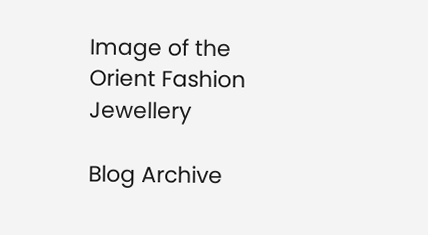Image of the Orient Fashion Jewellery

Blog Archive